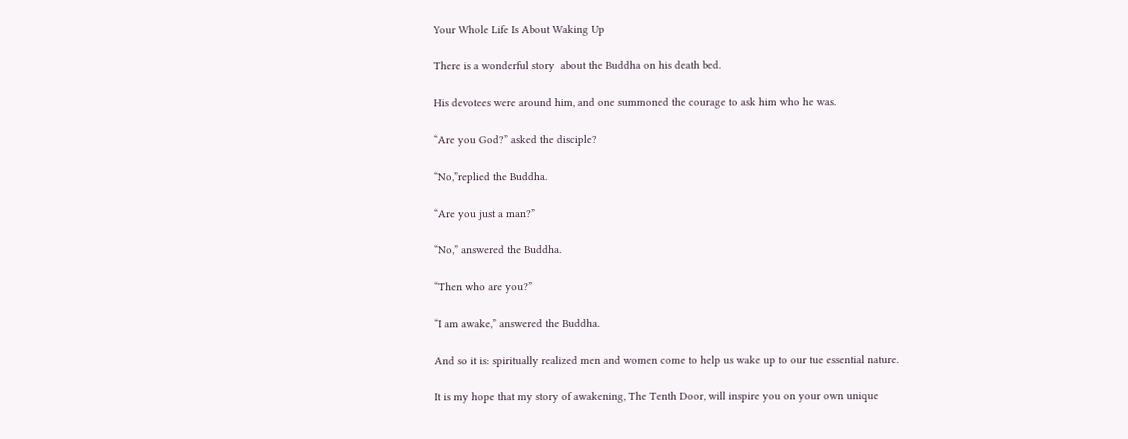Your Whole Life Is About Waking Up

There is a wonderful story  about the Buddha on his death bed.

His devotees were around him, and one summoned the courage to ask him who he was.

“Are you God?” asked the disciple?

“No,”replied the Buddha.

“Are you just a man?”

“No,” answered the Buddha.

“Then who are you?”

“I am awake,” answered the Buddha.

And so it is: spiritually realized men and women come to help us wake up to our tue essential nature.

It is my hope that my story of awakening, The Tenth Door, will inspire you on your own unique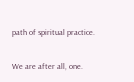path of spiritual practice.

We are after all, one.